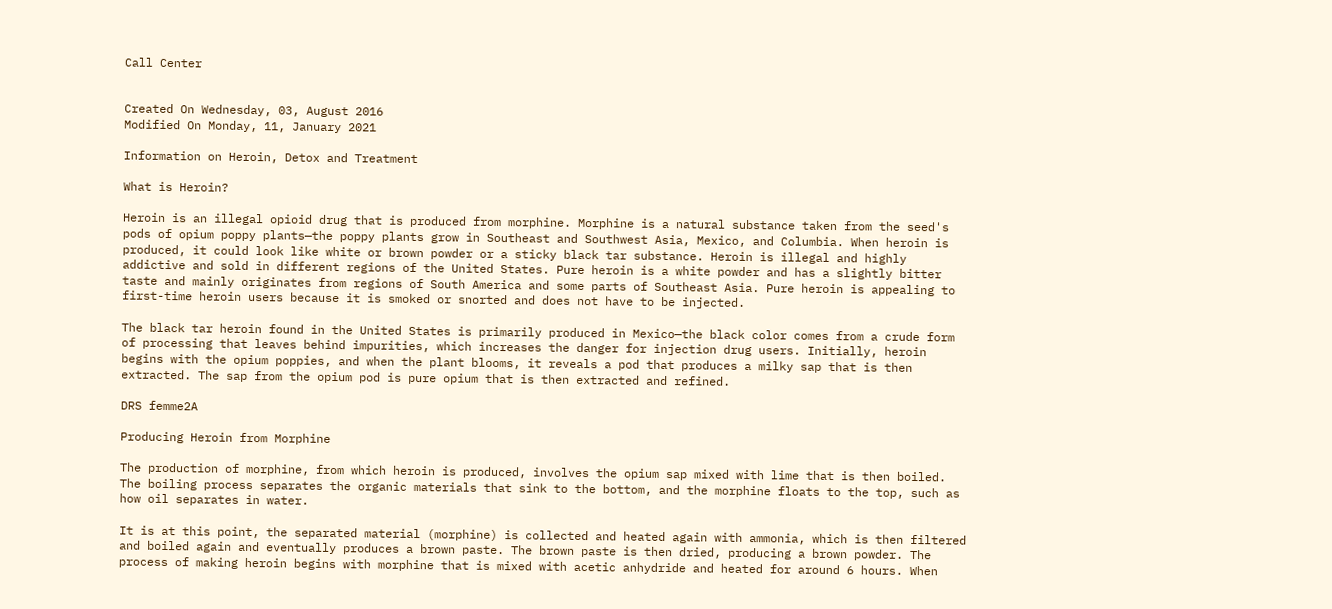Call Center


Created On Wednesday, 03, August 2016
Modified On Monday, 11, January 2021

Information on Heroin, Detox and Treatment

What is Heroin?

Heroin is an illegal opioid drug that is produced from morphine. Morphine is a natural substance taken from the seed's pods of opium poppy plants—the poppy plants grow in Southeast and Southwest Asia, Mexico, and Columbia. When heroin is produced, it could look like white or brown powder or a sticky black tar substance. Heroin is illegal and highly addictive and sold in different regions of the United States. Pure heroin is a white powder and has a slightly bitter taste and mainly originates from regions of South America and some parts of Southeast Asia. Pure heroin is appealing to first-time heroin users because it is smoked or snorted and does not have to be injected.

The black tar heroin found in the United States is primarily produced in Mexico—the black color comes from a crude form of processing that leaves behind impurities, which increases the danger for injection drug users. Initially, heroin begins with the opium poppies, and when the plant blooms, it reveals a pod that produces a milky sap that is then extracted. The sap from the opium pod is pure opium that is then extracted and refined.

DRS femme2A

Producing Heroin from Morphine

The production of morphine, from which heroin is produced, involves the opium sap mixed with lime that is then boiled. The boiling process separates the organic materials that sink to the bottom, and the morphine floats to the top, such as how oil separates in water.

It is at this point, the separated material (morphine) is collected and heated again with ammonia, which is then filtered and boiled again and eventually produces a brown paste. The brown paste is then dried, producing a brown powder. The process of making heroin begins with morphine that is mixed with acetic anhydride and heated for around 6 hours. When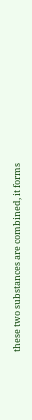these two substances are combined, it forms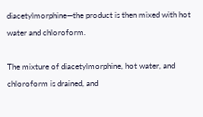diacetylmorphine—the product is then mixed with hot water and chloroform.

The mixture of diacetylmorphine, hot water, and chloroform is drained, and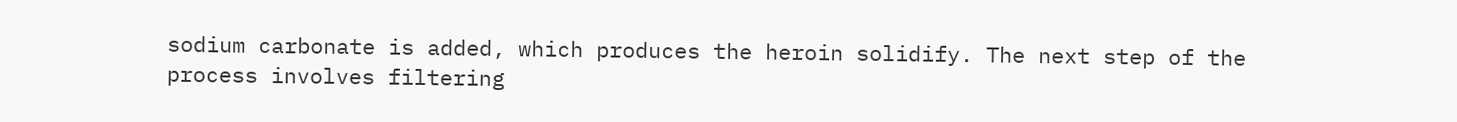sodium carbonate is added, which produces the heroin solidify. The next step of the process involves filtering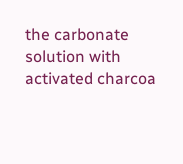the carbonate solution with activated charcoa